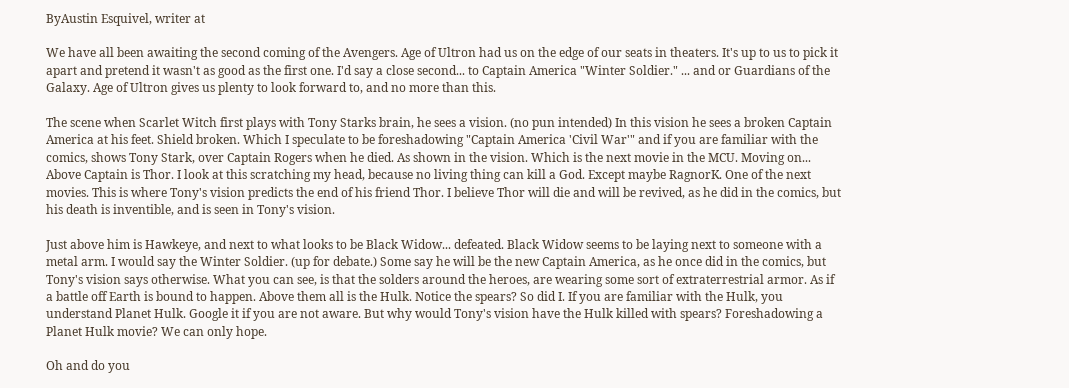ByAustin Esquivel, writer at

We have all been awaiting the second coming of the Avengers. Age of Ultron had us on the edge of our seats in theaters. It's up to us to pick it apart and pretend it wasn't as good as the first one. I'd say a close second... to Captain America "Winter Soldier." ... and or Guardians of the Galaxy. Age of Ultron gives us plenty to look forward to, and no more than this.

The scene when Scarlet Witch first plays with Tony Starks brain, he sees a vision. (no pun intended) In this vision he sees a broken Captain America at his feet. Shield broken. Which I speculate to be foreshadowing "Captain America 'Civil War'" and if you are familiar with the comics, shows Tony Stark, over Captain Rogers when he died. As shown in the vision. Which is the next movie in the MCU. Moving on... Above Captain is Thor. I look at this scratching my head, because no living thing can kill a God. Except maybe RagnorK. One of the next movies. This is where Tony's vision predicts the end of his friend Thor. I believe Thor will die and will be revived, as he did in the comics, but his death is inventible, and is seen in Tony's vision.

Just above him is Hawkeye, and next to what looks to be Black Widow... defeated. Black Widow seems to be laying next to someone with a metal arm. I would say the Winter Soldier. (up for debate.) Some say he will be the new Captain America, as he once did in the comics, but Tony's vision says otherwise. What you can see, is that the solders around the heroes, are wearing some sort of extraterrestrial armor. As if a battle off Earth is bound to happen. Above them all is the Hulk. Notice the spears? So did I. If you are familiar with the Hulk, you understand Planet Hulk. Google it if you are not aware. But why would Tony's vision have the Hulk killed with spears? Foreshadowing a Planet Hulk movie? We can only hope.

Oh and do you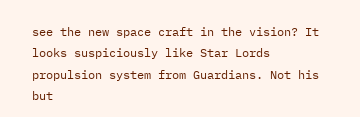see the new space craft in the vision? It looks suspiciously like Star Lords propulsion system from Guardians. Not his but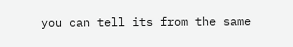you can tell its from the same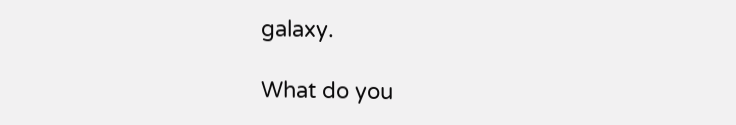galaxy.

What do you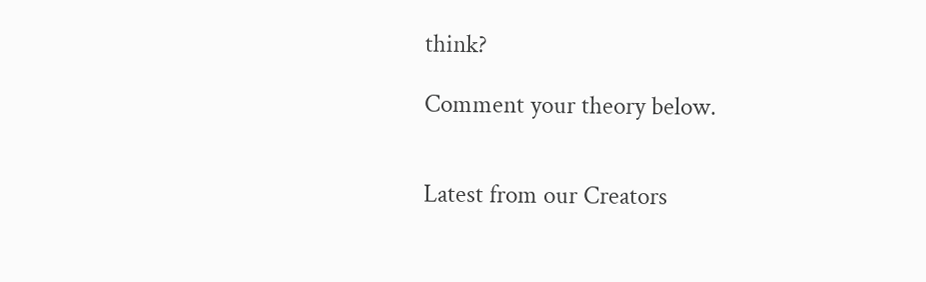think?

Comment your theory below.


Latest from our Creators